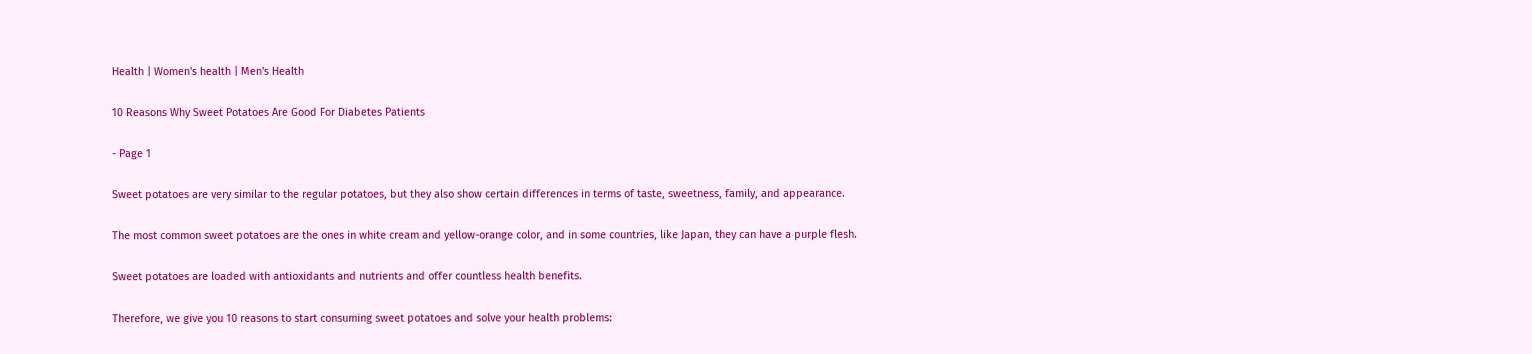Health | Women's health | Men's Health

10 Reasons Why Sweet Potatoes Are Good For Diabetes Patients

- Page 1

Sweet potatoes are very similar to the regular potatoes, but they also show certain differences in terms of taste, sweetness, family, and appearance.

The most common sweet potatoes are the ones in white cream and yellow-orange color, and in some countries, like Japan, they can have a purple flesh.

Sweet potatoes are loaded with antioxidants and nutrients and offer countless health benefits.

Therefore, we give you 10 reasons to start consuming sweet potatoes and solve your health problems: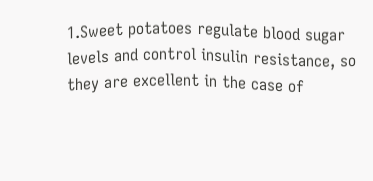1.Sweet potatoes regulate blood sugar levels and control insulin resistance, so they are excellent in the case of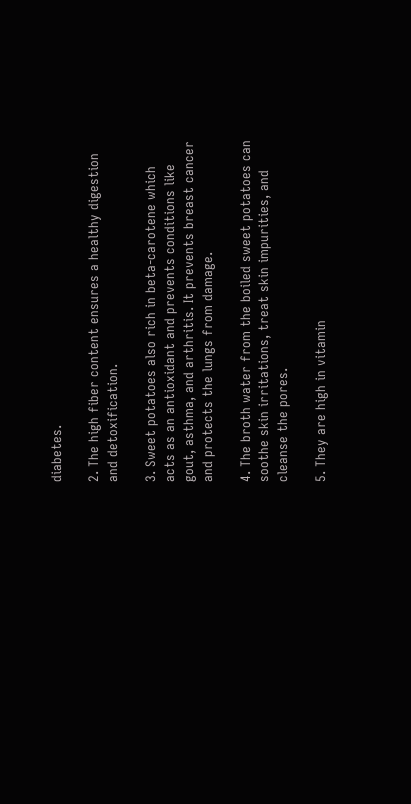diabetes.

2. The high fiber content ensures a healthy digestion and detoxification.

3. Sweet potatoes also rich in beta-carotene which acts as an antioxidant and prevents conditions like gout, asthma, and arthritis. It prevents breast cancer and protects the lungs from damage.

4. The broth water from the boiled sweet potatoes can soothe skin irritations, treat skin impurities, and cleanse the pores.

5. They are high in vitamin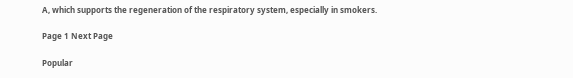A, which supports the regeneration of the respiratory system, especially in smokers.

Page 1 Next Page

Popular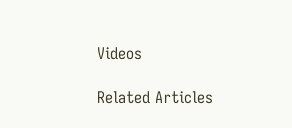Videos

Related Articles